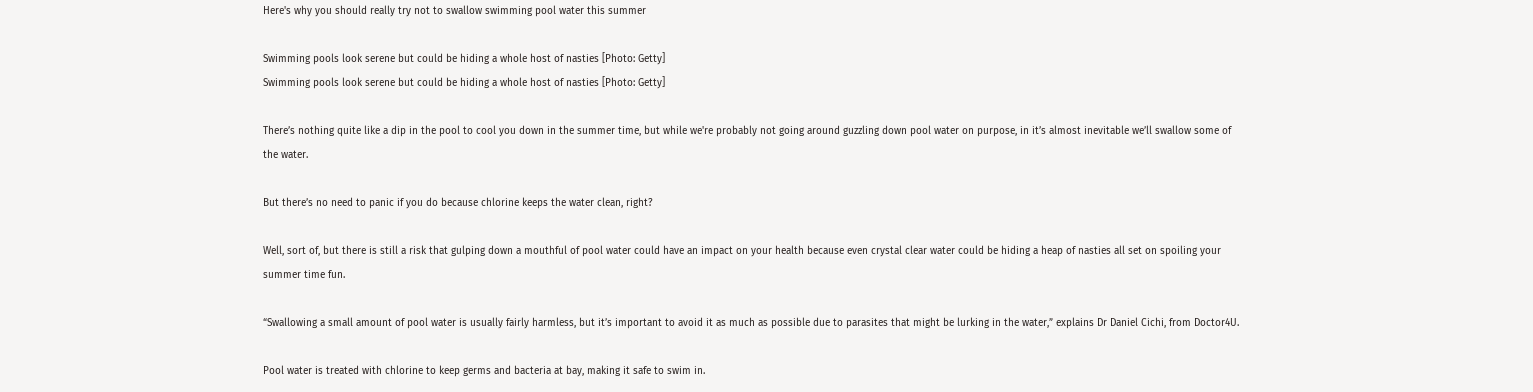Here's why you should really try not to swallow swimming pool water this summer

Swimming pools look serene but could be hiding a whole host of nasties [Photo: Getty]
Swimming pools look serene but could be hiding a whole host of nasties [Photo: Getty]

There’s nothing quite like a dip in the pool to cool you down in the summer time, but while we're probably not going around guzzling down pool water on purpose, in it’s almost inevitable we’ll swallow some of the water.

But there’s no need to panic if you do because chlorine keeps the water clean, right?

Well, sort of, but there is still a risk that gulping down a mouthful of pool water could have an impact on your health because even crystal clear water could be hiding a heap of nasties all set on spoiling your summer time fun.

“Swallowing a small amount of pool water is usually fairly harmless, but it’s important to avoid it as much as possible due to parasites that might be lurking in the water,” explains Dr Daniel Cichi, from Doctor4U.

Pool water is treated with chlorine to keep germs and bacteria at bay, making it safe to swim in.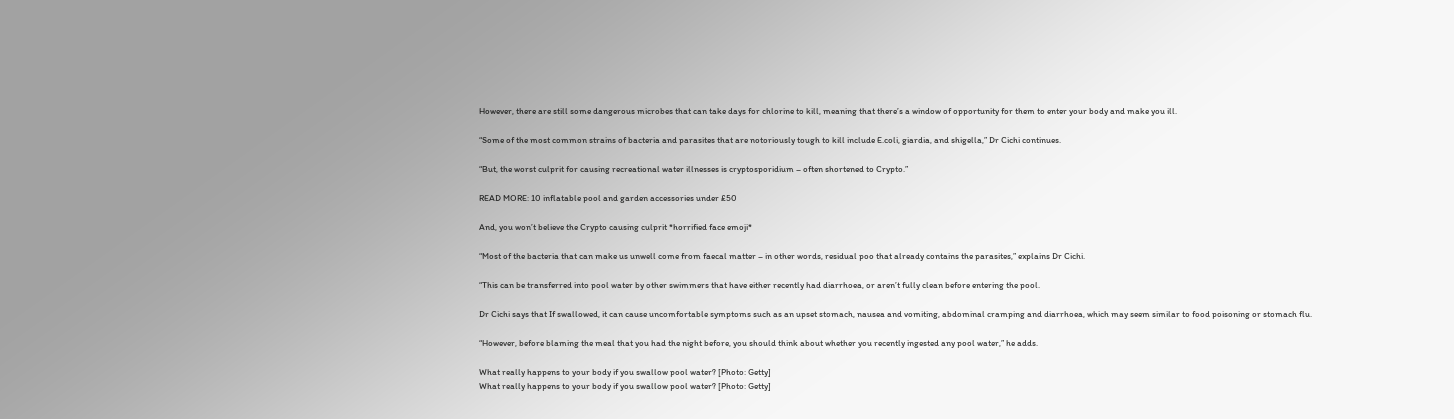However, there are still some dangerous microbes that can take days for chlorine to kill, meaning that there’s a window of opportunity for them to enter your body and make you ill.

“Some of the most common strains of bacteria and parasites that are notoriously tough to kill include E.coli, giardia, and shigella,” Dr Cichi continues.

“But, the worst culprit for causing recreational water illnesses is cryptosporidium – often shortened to Crypto.”

READ MORE: 10 inflatable pool and garden accessories under £50

And, you won’t believe the Crypto causing culprit *horrified face emoji*

“Most of the bacteria that can make us unwell come from faecal matter – in other words, residual poo that already contains the parasites,” explains Dr Cichi.

“This can be transferred into pool water by other swimmers that have either recently had diarrhoea, or aren’t fully clean before entering the pool.

Dr Cichi says that If swallowed, it can cause uncomfortable symptoms such as an upset stomach, nausea and vomiting, abdominal cramping and diarrhoea, which may seem similar to food poisoning or stomach flu.

“However, before blaming the meal that you had the night before, you should think about whether you recently ingested any pool water,” he adds.

What really happens to your body if you swallow pool water? [Photo: Getty]
What really happens to your body if you swallow pool water? [Photo: Getty]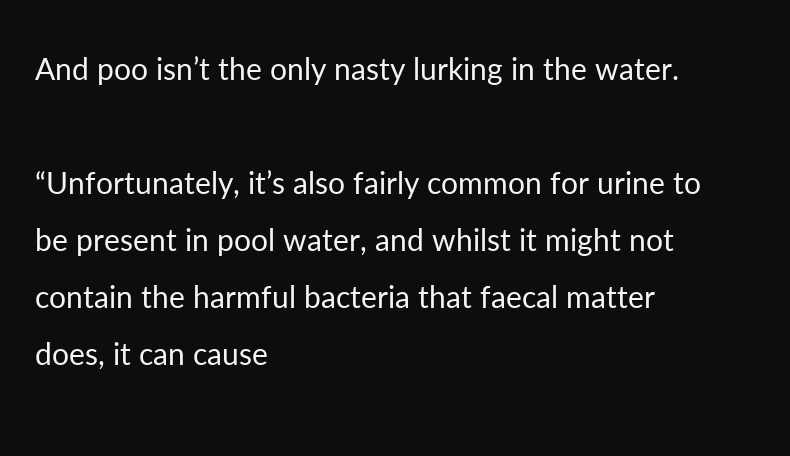And poo isn’t the only nasty lurking in the water.

“Unfortunately, it’s also fairly common for urine to be present in pool water, and whilst it might not contain the harmful bacteria that faecal matter does, it can cause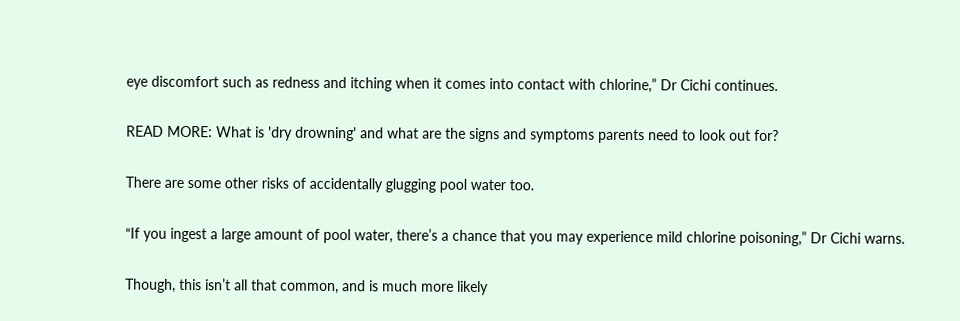eye discomfort such as redness and itching when it comes into contact with chlorine,” Dr Cichi continues.

READ MORE: What is 'dry drowning' and what are the signs and symptoms parents need to look out for?

There are some other risks of accidentally glugging pool water too.

“If you ingest a large amount of pool water, there’s a chance that you may experience mild chlorine poisoning,” Dr Cichi warns.

Though, this isn’t all that common, and is much more likely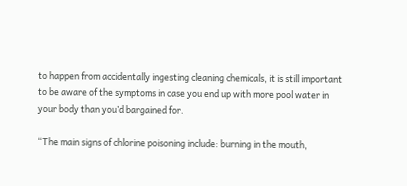to happen from accidentally ingesting cleaning chemicals, it is still important to be aware of the symptoms in case you end up with more pool water in your body than you’d bargained for.

“The main signs of chlorine poisoning include: burning in the mouth,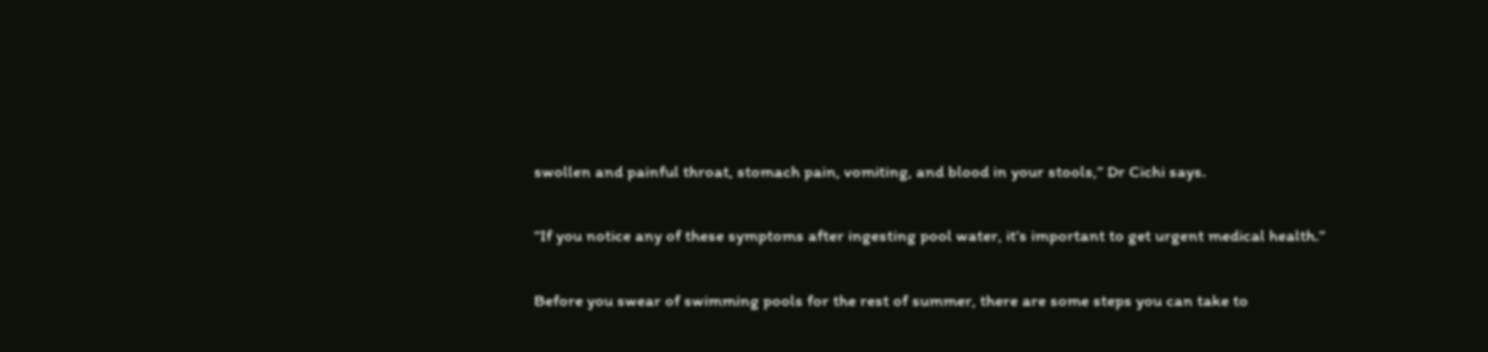swollen and painful throat, stomach pain, vomiting, and blood in your stools,” Dr Cichi says.

“If you notice any of these symptoms after ingesting pool water, it’s important to get urgent medical health.”

Before you swear of swimming pools for the rest of summer, there are some steps you can take to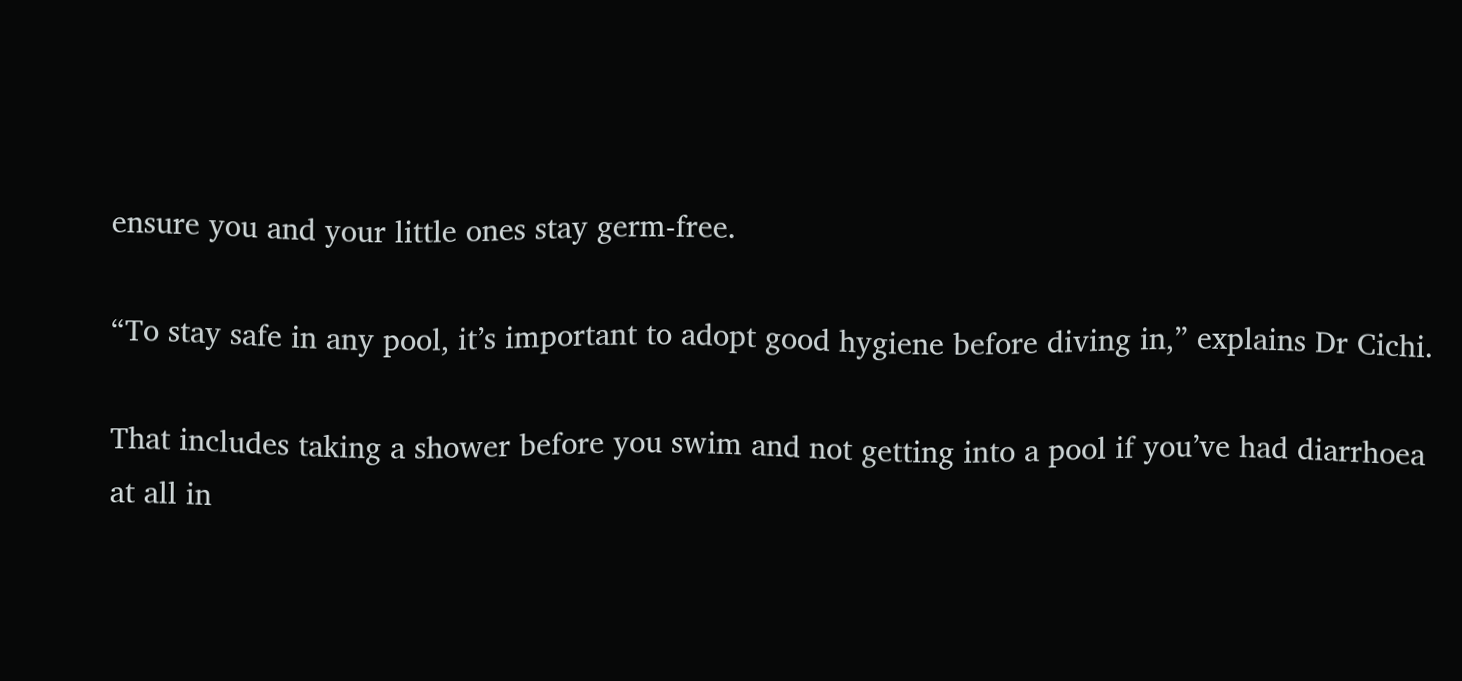ensure you and your little ones stay germ-free.

“To stay safe in any pool, it’s important to adopt good hygiene before diving in,” explains Dr Cichi.

That includes taking a shower before you swim and not getting into a pool if you’ve had diarrhoea at all in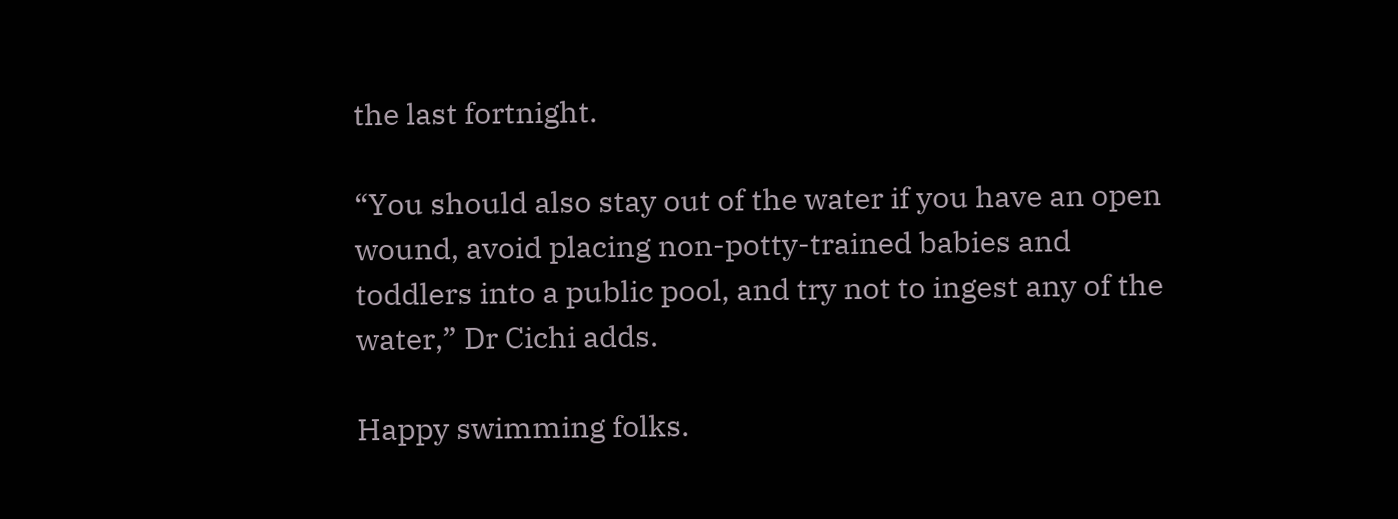the last fortnight.

“You should also stay out of the water if you have an open wound, avoid placing non-potty-trained babies and toddlers into a public pool, and try not to ingest any of the water,” Dr Cichi adds.

Happy swimming folks.